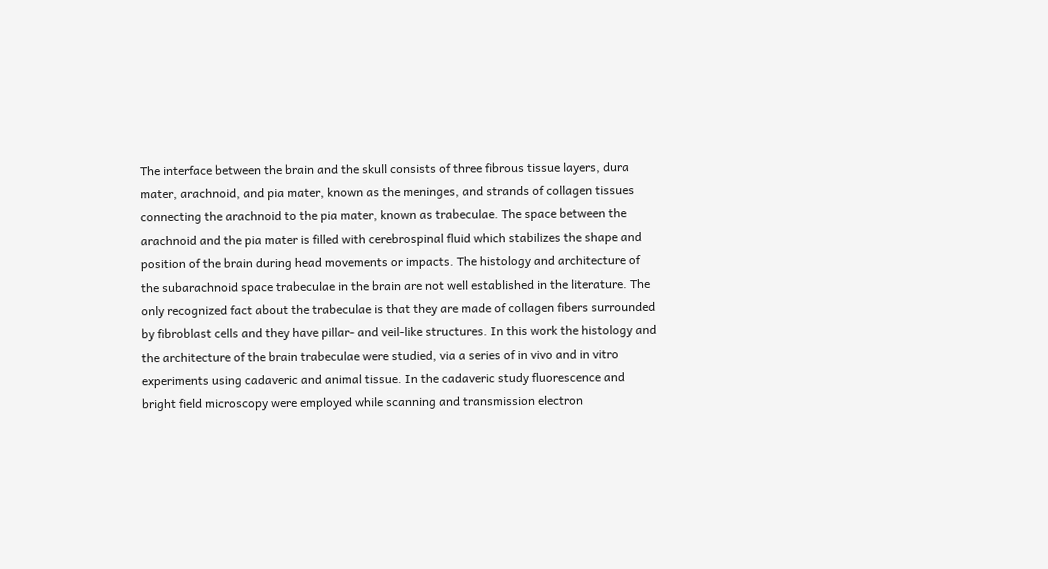The interface between the brain and the skull consists of three fibrous tissue layers, dura mater, arachnoid, and pia mater, known as the meninges, and strands of collagen tissues connecting the arachnoid to the pia mater, known as trabeculae. The space between the arachnoid and the pia mater is filled with cerebrospinal fluid which stabilizes the shape and position of the brain during head movements or impacts. The histology and architecture of the subarachnoid space trabeculae in the brain are not well established in the literature. The only recognized fact about the trabeculae is that they are made of collagen fibers surrounded by fibroblast cells and they have pillar- and veil-like structures. In this work the histology and the architecture of the brain trabeculae were studied, via a series of in vivo and in vitro experiments using cadaveric and animal tissue. In the cadaveric study fluorescence and bright field microscopy were employed while scanning and transmission electron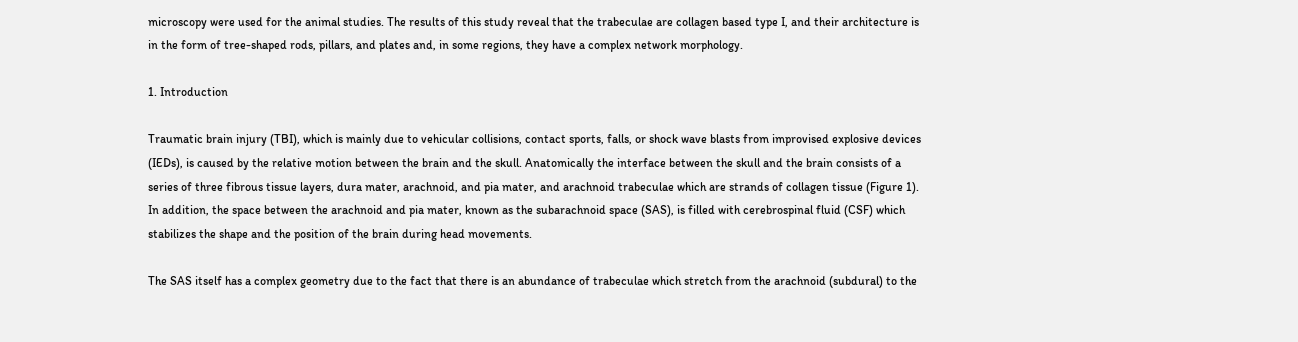microscopy were used for the animal studies. The results of this study reveal that the trabeculae are collagen based type I, and their architecture is in the form of tree-shaped rods, pillars, and plates and, in some regions, they have a complex network morphology.

1. Introduction

Traumatic brain injury (TBI), which is mainly due to vehicular collisions, contact sports, falls, or shock wave blasts from improvised explosive devices (IEDs), is caused by the relative motion between the brain and the skull. Anatomically the interface between the skull and the brain consists of a series of three fibrous tissue layers, dura mater, arachnoid, and pia mater, and arachnoid trabeculae which are strands of collagen tissue (Figure 1). In addition, the space between the arachnoid and pia mater, known as the subarachnoid space (SAS), is filled with cerebrospinal fluid (CSF) which stabilizes the shape and the position of the brain during head movements.

The SAS itself has a complex geometry due to the fact that there is an abundance of trabeculae which stretch from the arachnoid (subdural) to the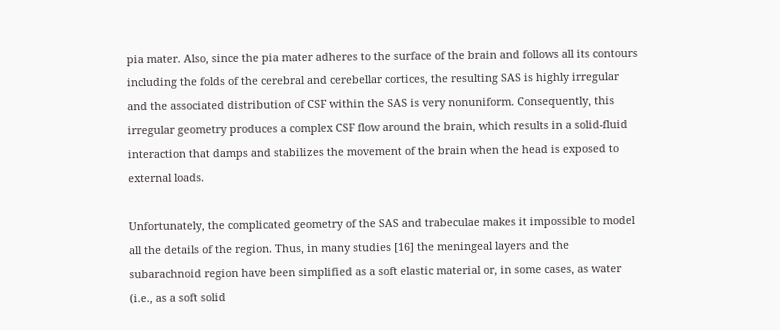pia mater. Also, since the pia mater adheres to the surface of the brain and follows all its contours including the folds of the cerebral and cerebellar cortices, the resulting SAS is highly irregular and the associated distribution of CSF within the SAS is very nonuniform. Consequently, this irregular geometry produces a complex CSF flow around the brain, which results in a solid-fluid interaction that damps and stabilizes the movement of the brain when the head is exposed to external loads.

Unfortunately, the complicated geometry of the SAS and trabeculae makes it impossible to model all the details of the region. Thus, in many studies [16] the meningeal layers and the subarachnoid region have been simplified as a soft elastic material or, in some cases, as water (i.e., as a soft solid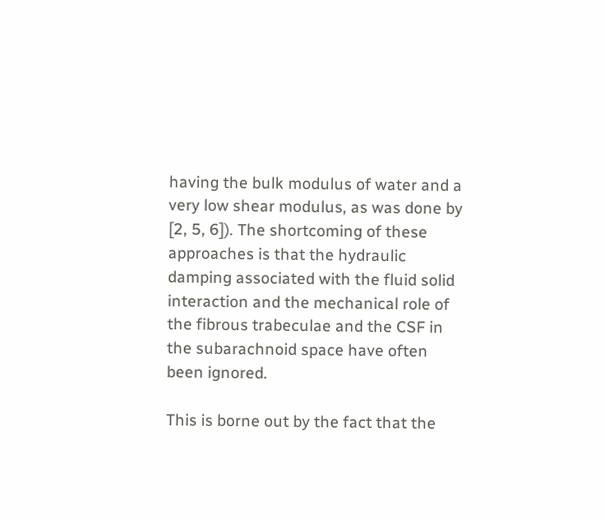having the bulk modulus of water and a very low shear modulus, as was done by [2, 5, 6]). The shortcoming of these approaches is that the hydraulic damping associated with the fluid solid interaction and the mechanical role of the fibrous trabeculae and the CSF in the subarachnoid space have often been ignored.

This is borne out by the fact that the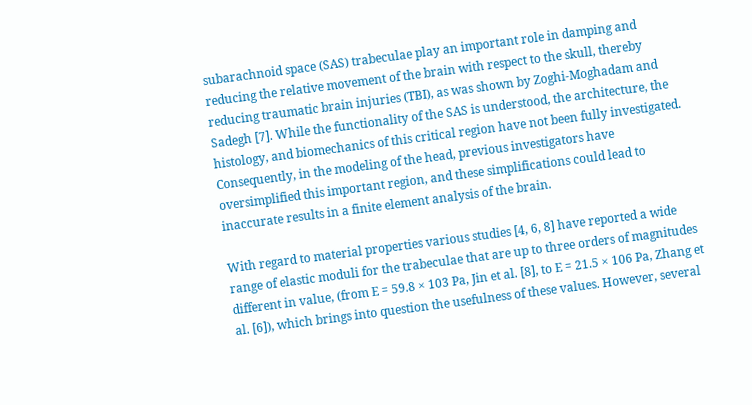subarachnoid space (SAS) trabeculae play an important role in damping and reducing the relative movement of the brain with respect to the skull, thereby reducing traumatic brain injuries (TBI), as was shown by Zoghi-Moghadam and Sadegh [7]. While the functionality of the SAS is understood, the architecture, the histology, and biomechanics of this critical region have not been fully investigated. Consequently, in the modeling of the head, previous investigators have oversimplified this important region, and these simplifications could lead to inaccurate results in a finite element analysis of the brain.

With regard to material properties various studies [4, 6, 8] have reported a wide range of elastic moduli for the trabeculae that are up to three orders of magnitudes different in value, (from E = 59.8 × 103 Pa, Jin et al. [8], to E = 21.5 × 106 Pa, Zhang et al. [6]), which brings into question the usefulness of these values. However, several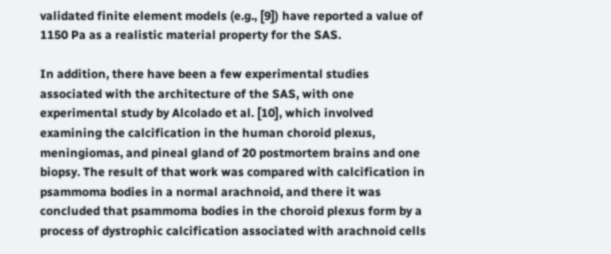validated finite element models (e.g., [9]) have reported a value of 1150 Pa as a realistic material property for the SAS.

In addition, there have been a few experimental studies associated with the architecture of the SAS, with one experimental study by Alcolado et al. [10], which involved examining the calcification in the human choroid plexus, meningiomas, and pineal gland of 20 postmortem brains and one biopsy. The result of that work was compared with calcification in psammoma bodies in a normal arachnoid, and there it was concluded that psammoma bodies in the choroid plexus form by a process of dystrophic calcification associated with arachnoid cells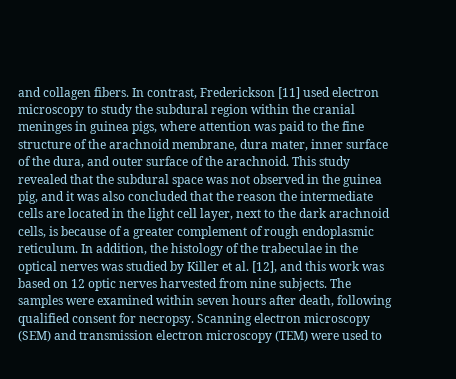and collagen fibers. In contrast, Frederickson [11] used electron microscopy to study the subdural region within the cranial meninges in guinea pigs, where attention was paid to the fine structure of the arachnoid membrane, dura mater, inner surface of the dura, and outer surface of the arachnoid. This study revealed that the subdural space was not observed in the guinea pig, and it was also concluded that the reason the intermediate cells are located in the light cell layer, next to the dark arachnoid cells, is because of a greater complement of rough endoplasmic reticulum. In addition, the histology of the trabeculae in the optical nerves was studied by Killer et al. [12], and this work was based on 12 optic nerves harvested from nine subjects. The samples were examined within seven hours after death, following qualified consent for necropsy. Scanning electron microscopy (SEM) and transmission electron microscopy (TEM) were used to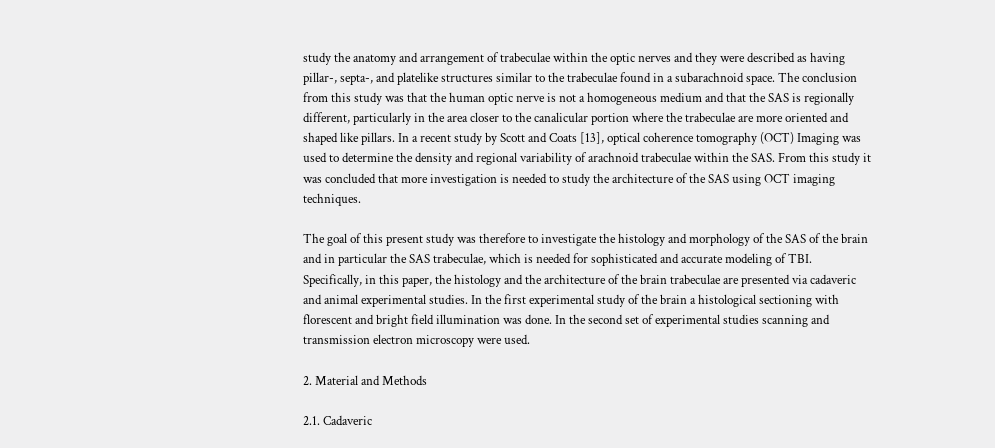study the anatomy and arrangement of trabeculae within the optic nerves and they were described as having pillar-, septa-, and platelike structures similar to the trabeculae found in a subarachnoid space. The conclusion from this study was that the human optic nerve is not a homogeneous medium and that the SAS is regionally different, particularly in the area closer to the canalicular portion where the trabeculae are more oriented and shaped like pillars. In a recent study by Scott and Coats [13], optical coherence tomography (OCT) Imaging was used to determine the density and regional variability of arachnoid trabeculae within the SAS. From this study it was concluded that more investigation is needed to study the architecture of the SAS using OCT imaging techniques.

The goal of this present study was therefore to investigate the histology and morphology of the SAS of the brain and in particular the SAS trabeculae, which is needed for sophisticated and accurate modeling of TBI. Specifically, in this paper, the histology and the architecture of the brain trabeculae are presented via cadaveric and animal experimental studies. In the first experimental study of the brain a histological sectioning with florescent and bright field illumination was done. In the second set of experimental studies scanning and transmission electron microscopy were used.

2. Material and Methods

2.1. Cadaveric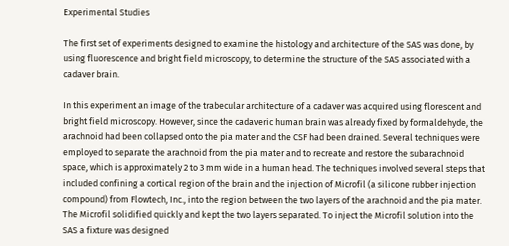Experimental Studies

The first set of experiments designed to examine the histology and architecture of the SAS was done, by using fluorescence and bright field microscopy, to determine the structure of the SAS associated with a cadaver brain.

In this experiment an image of the trabecular architecture of a cadaver was acquired using florescent and bright field microscopy. However, since the cadaveric human brain was already fixed by formaldehyde, the arachnoid had been collapsed onto the pia mater and the CSF had been drained. Several techniques were employed to separate the arachnoid from the pia mater and to recreate and restore the subarachnoid space, which is approximately 2 to 3 mm wide in a human head. The techniques involved several steps that included confining a cortical region of the brain and the injection of Microfil (a silicone rubber injection compound) from Flowtech, Inc., into the region between the two layers of the arachnoid and the pia mater. The Microfil solidified quickly and kept the two layers separated. To inject the Microfil solution into the SAS a fixture was designed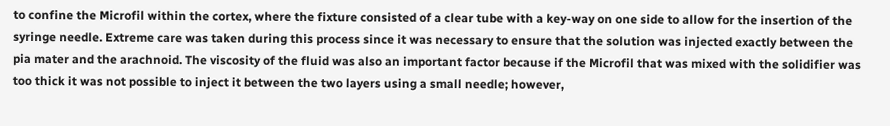to confine the Microfil within the cortex, where the fixture consisted of a clear tube with a key-way on one side to allow for the insertion of the syringe needle. Extreme care was taken during this process since it was necessary to ensure that the solution was injected exactly between the pia mater and the arachnoid. The viscosity of the fluid was also an important factor because if the Microfil that was mixed with the solidifier was too thick it was not possible to inject it between the two layers using a small needle; however,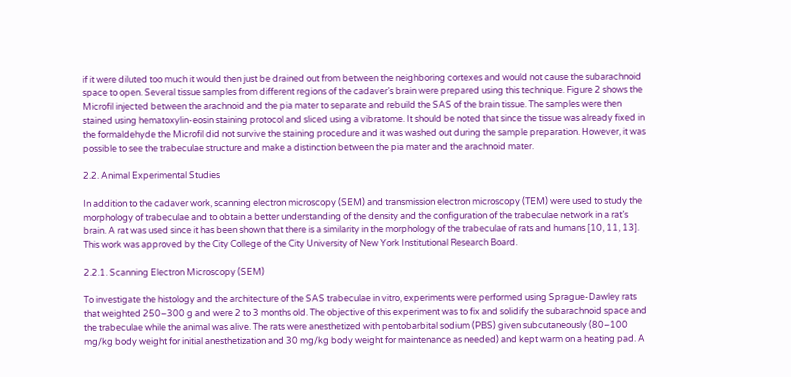if it were diluted too much it would then just be drained out from between the neighboring cortexes and would not cause the subarachnoid space to open. Several tissue samples from different regions of the cadaver’s brain were prepared using this technique. Figure 2 shows the Microfil injected between the arachnoid and the pia mater to separate and rebuild the SAS of the brain tissue. The samples were then stained using hematoxylin-eosin staining protocol and sliced using a vibratome. It should be noted that since the tissue was already fixed in the formaldehyde the Microfil did not survive the staining procedure and it was washed out during the sample preparation. However, it was possible to see the trabeculae structure and make a distinction between the pia mater and the arachnoid mater.

2.2. Animal Experimental Studies

In addition to the cadaver work, scanning electron microscopy (SEM) and transmission electron microscopy (TEM) were used to study the morphology of trabeculae and to obtain a better understanding of the density and the configuration of the trabeculae network in a rat’s brain. A rat was used since it has been shown that there is a similarity in the morphology of the trabeculae of rats and humans [10, 11, 13]. This work was approved by the City College of the City University of New York Institutional Research Board.

2.2.1. Scanning Electron Microscopy (SEM)

To investigate the histology and the architecture of the SAS trabeculae in vitro, experiments were performed using Sprague-Dawley rats that weighted 250–300 g and were 2 to 3 months old. The objective of this experiment was to fix and solidify the subarachnoid space and the trabeculae while the animal was alive. The rats were anesthetized with pentobarbital sodium (PBS) given subcutaneously (80–100 mg/kg body weight for initial anesthetization and 30 mg/kg body weight for maintenance as needed) and kept warm on a heating pad. A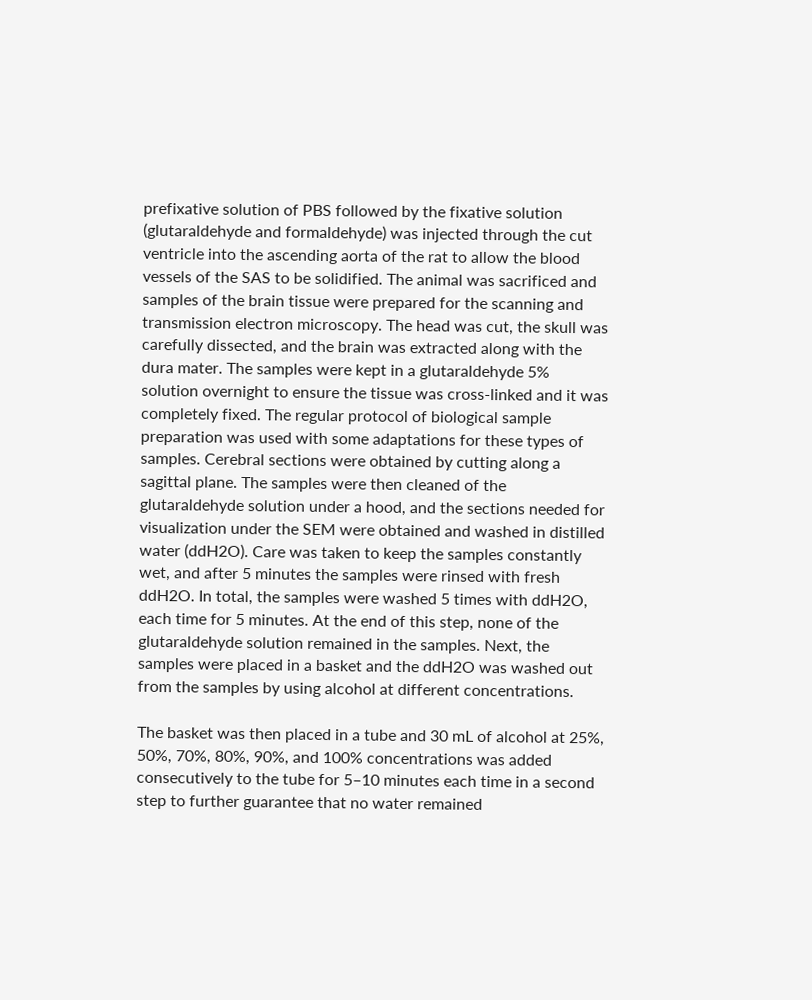prefixative solution of PBS followed by the fixative solution (glutaraldehyde and formaldehyde) was injected through the cut ventricle into the ascending aorta of the rat to allow the blood vessels of the SAS to be solidified. The animal was sacrificed and samples of the brain tissue were prepared for the scanning and transmission electron microscopy. The head was cut, the skull was carefully dissected, and the brain was extracted along with the dura mater. The samples were kept in a glutaraldehyde 5% solution overnight to ensure the tissue was cross-linked and it was completely fixed. The regular protocol of biological sample preparation was used with some adaptations for these types of samples. Cerebral sections were obtained by cutting along a sagittal plane. The samples were then cleaned of the glutaraldehyde solution under a hood, and the sections needed for visualization under the SEM were obtained and washed in distilled water (ddH2O). Care was taken to keep the samples constantly wet, and after 5 minutes the samples were rinsed with fresh ddH2O. In total, the samples were washed 5 times with ddH2O, each time for 5 minutes. At the end of this step, none of the glutaraldehyde solution remained in the samples. Next, the samples were placed in a basket and the ddH2O was washed out from the samples by using alcohol at different concentrations.

The basket was then placed in a tube and 30 mL of alcohol at 25%, 50%, 70%, 80%, 90%, and 100% concentrations was added consecutively to the tube for 5–10 minutes each time in a second step to further guarantee that no water remained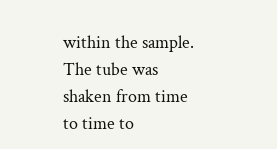within the sample. The tube was shaken from time to time to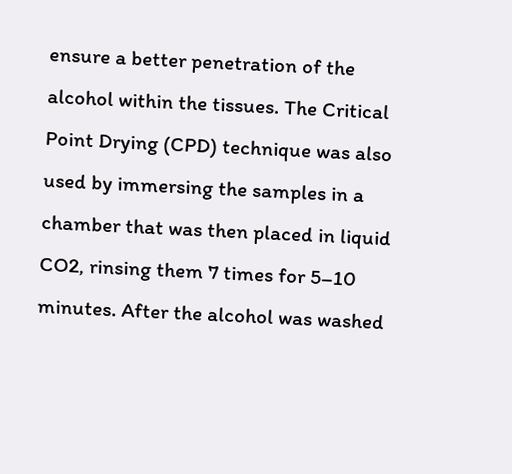ensure a better penetration of the alcohol within the tissues. The Critical Point Drying (CPD) technique was also used by immersing the samples in a chamber that was then placed in liquid CO2, rinsing them 7 times for 5–10 minutes. After the alcohol was washed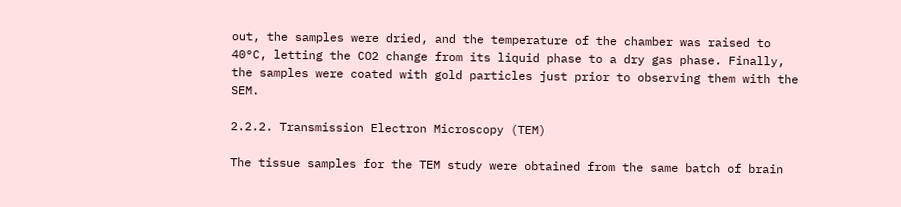out, the samples were dried, and the temperature of the chamber was raised to 40°C, letting the CO2 change from its liquid phase to a dry gas phase. Finally, the samples were coated with gold particles just prior to observing them with the SEM.

2.2.2. Transmission Electron Microscopy (TEM)

The tissue samples for the TEM study were obtained from the same batch of brain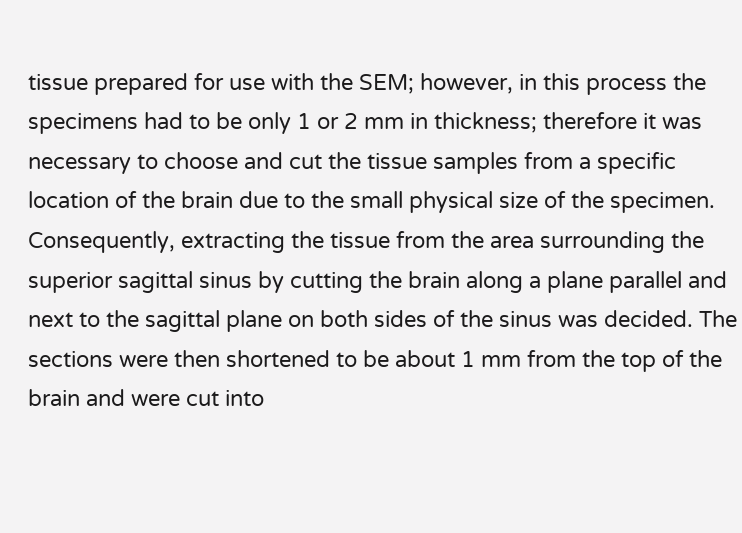tissue prepared for use with the SEM; however, in this process the specimens had to be only 1 or 2 mm in thickness; therefore it was necessary to choose and cut the tissue samples from a specific location of the brain due to the small physical size of the specimen. Consequently, extracting the tissue from the area surrounding the superior sagittal sinus by cutting the brain along a plane parallel and next to the sagittal plane on both sides of the sinus was decided. The sections were then shortened to be about 1 mm from the top of the brain and were cut into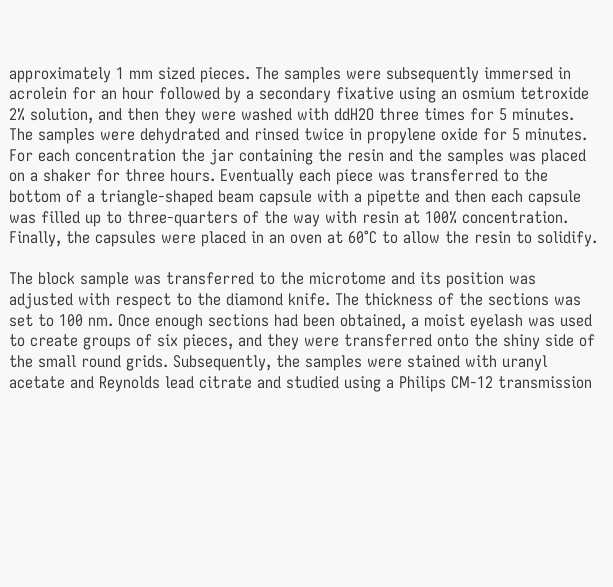approximately 1 mm sized pieces. The samples were subsequently immersed in acrolein for an hour followed by a secondary fixative using an osmium tetroxide 2% solution, and then they were washed with ddH2O three times for 5 minutes. The samples were dehydrated and rinsed twice in propylene oxide for 5 minutes. For each concentration the jar containing the resin and the samples was placed on a shaker for three hours. Eventually each piece was transferred to the bottom of a triangle-shaped beam capsule with a pipette and then each capsule was filled up to three-quarters of the way with resin at 100% concentration. Finally, the capsules were placed in an oven at 60°C to allow the resin to solidify.

The block sample was transferred to the microtome and its position was adjusted with respect to the diamond knife. The thickness of the sections was set to 100 nm. Once enough sections had been obtained, a moist eyelash was used to create groups of six pieces, and they were transferred onto the shiny side of the small round grids. Subsequently, the samples were stained with uranyl acetate and Reynolds lead citrate and studied using a Philips CM-12 transmission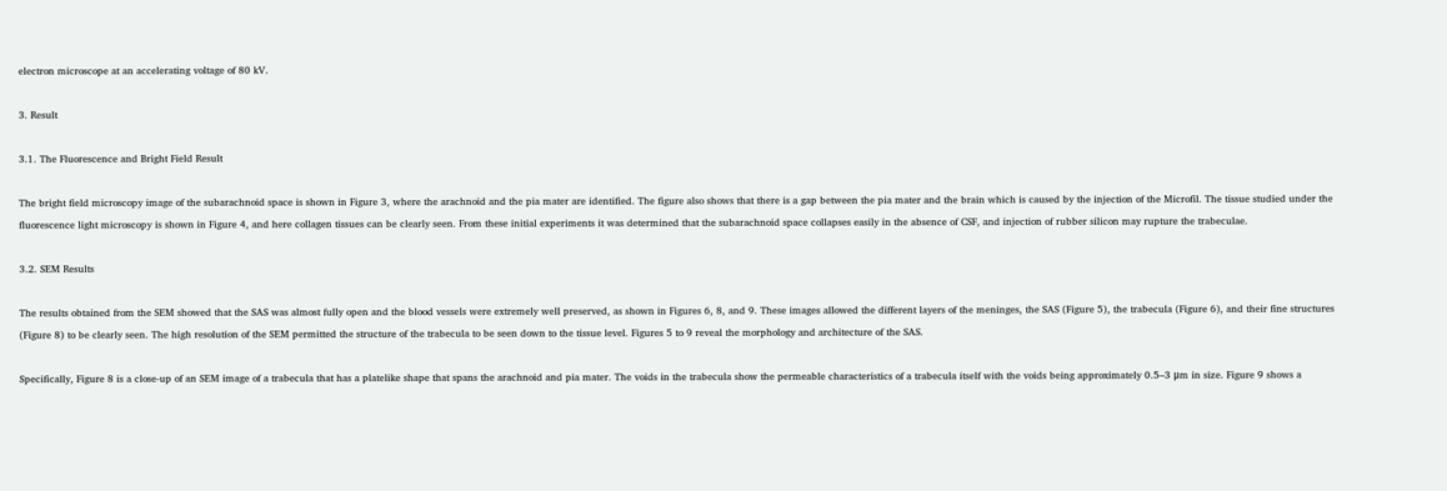electron microscope at an accelerating voltage of 80 kV.

3. Result

3.1. The Fluorescence and Bright Field Result

The bright field microscopy image of the subarachnoid space is shown in Figure 3, where the arachnoid and the pia mater are identified. The figure also shows that there is a gap between the pia mater and the brain which is caused by the injection of the Microfil. The tissue studied under the fluorescence light microscopy is shown in Figure 4, and here collagen tissues can be clearly seen. From these initial experiments it was determined that the subarachnoid space collapses easily in the absence of CSF, and injection of rubber silicon may rupture the trabeculae.

3.2. SEM Results

The results obtained from the SEM showed that the SAS was almost fully open and the blood vessels were extremely well preserved, as shown in Figures 6, 8, and 9. These images allowed the different layers of the meninges, the SAS (Figure 5), the trabecula (Figure 6), and their fine structures (Figure 8) to be clearly seen. The high resolution of the SEM permitted the structure of the trabecula to be seen down to the tissue level. Figures 5 to 9 reveal the morphology and architecture of the SAS.

Specifically, Figure 8 is a close-up of an SEM image of a trabecula that has a platelike shape that spans the arachnoid and pia mater. The voids in the trabecula show the permeable characteristics of a trabecula itself with the voids being approximately 0.5–3 μm in size. Figure 9 shows a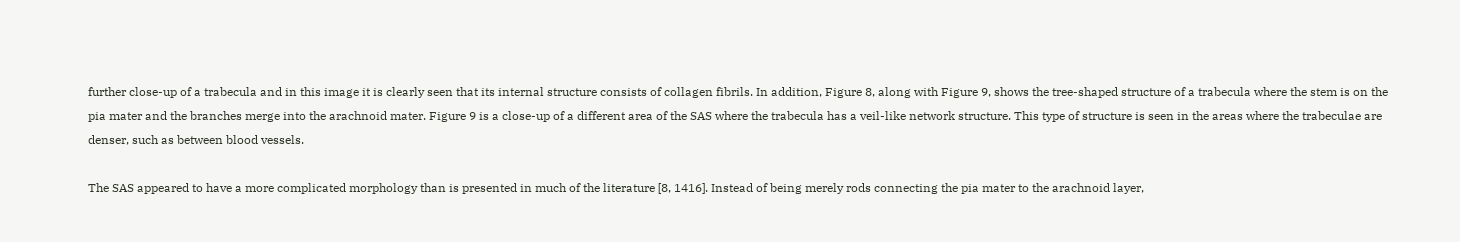further close-up of a trabecula and in this image it is clearly seen that its internal structure consists of collagen fibrils. In addition, Figure 8, along with Figure 9, shows the tree-shaped structure of a trabecula where the stem is on the pia mater and the branches merge into the arachnoid mater. Figure 9 is a close-up of a different area of the SAS where the trabecula has a veil-like network structure. This type of structure is seen in the areas where the trabeculae are denser, such as between blood vessels.

The SAS appeared to have a more complicated morphology than is presented in much of the literature [8, 1416]. Instead of being merely rods connecting the pia mater to the arachnoid layer,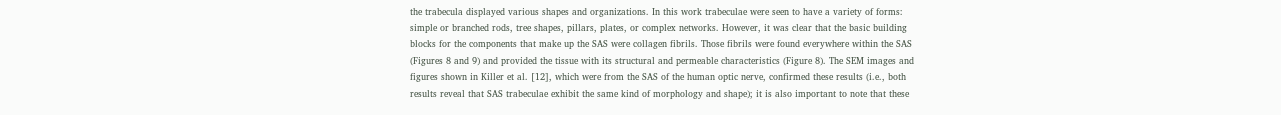the trabecula displayed various shapes and organizations. In this work trabeculae were seen to have a variety of forms: simple or branched rods, tree shapes, pillars, plates, or complex networks. However, it was clear that the basic building blocks for the components that make up the SAS were collagen fibrils. Those fibrils were found everywhere within the SAS (Figures 8 and 9) and provided the tissue with its structural and permeable characteristics (Figure 8). The SEM images and figures shown in Killer et al. [12], which were from the SAS of the human optic nerve, confirmed these results (i.e., both results reveal that SAS trabeculae exhibit the same kind of morphology and shape); it is also important to note that these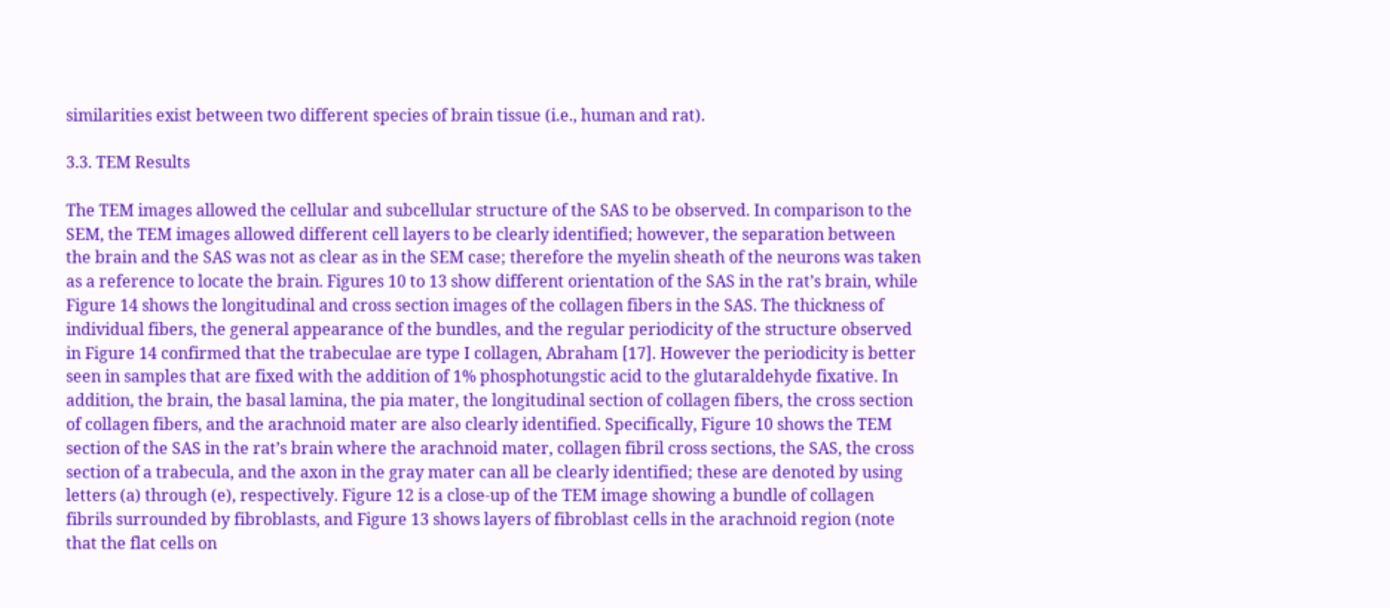similarities exist between two different species of brain tissue (i.e., human and rat).

3.3. TEM Results

The TEM images allowed the cellular and subcellular structure of the SAS to be observed. In comparison to the SEM, the TEM images allowed different cell layers to be clearly identified; however, the separation between the brain and the SAS was not as clear as in the SEM case; therefore the myelin sheath of the neurons was taken as a reference to locate the brain. Figures 10 to 13 show different orientation of the SAS in the rat’s brain, while Figure 14 shows the longitudinal and cross section images of the collagen fibers in the SAS. The thickness of individual fibers, the general appearance of the bundles, and the regular periodicity of the structure observed in Figure 14 confirmed that the trabeculae are type I collagen, Abraham [17]. However the periodicity is better seen in samples that are fixed with the addition of 1% phosphotungstic acid to the glutaraldehyde fixative. In addition, the brain, the basal lamina, the pia mater, the longitudinal section of collagen fibers, the cross section of collagen fibers, and the arachnoid mater are also clearly identified. Specifically, Figure 10 shows the TEM section of the SAS in the rat’s brain where the arachnoid mater, collagen fibril cross sections, the SAS, the cross section of a trabecula, and the axon in the gray mater can all be clearly identified; these are denoted by using letters (a) through (e), respectively. Figure 12 is a close-up of the TEM image showing a bundle of collagen fibrils surrounded by fibroblasts, and Figure 13 shows layers of fibroblast cells in the arachnoid region (note that the flat cells on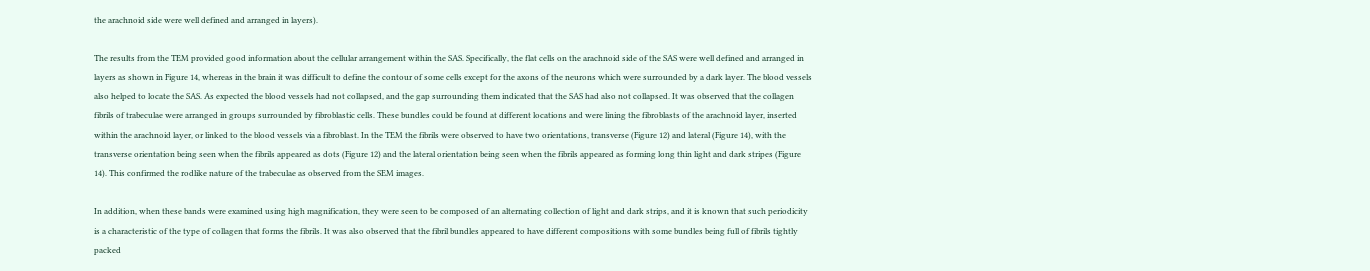the arachnoid side were well defined and arranged in layers).

The results from the TEM provided good information about the cellular arrangement within the SAS. Specifically, the flat cells on the arachnoid side of the SAS were well defined and arranged in layers as shown in Figure 14, whereas in the brain it was difficult to define the contour of some cells except for the axons of the neurons which were surrounded by a dark layer. The blood vessels also helped to locate the SAS. As expected the blood vessels had not collapsed, and the gap surrounding them indicated that the SAS had also not collapsed. It was observed that the collagen fibrils of trabeculae were arranged in groups surrounded by fibroblastic cells. These bundles could be found at different locations and were lining the fibroblasts of the arachnoid layer, inserted within the arachnoid layer, or linked to the blood vessels via a fibroblast. In the TEM the fibrils were observed to have two orientations, transverse (Figure 12) and lateral (Figure 14), with the transverse orientation being seen when the fibrils appeared as dots (Figure 12) and the lateral orientation being seen when the fibrils appeared as forming long thin light and dark stripes (Figure 14). This confirmed the rodlike nature of the trabeculae as observed from the SEM images.

In addition, when these bands were examined using high magnification, they were seen to be composed of an alternating collection of light and dark strips, and it is known that such periodicity is a characteristic of the type of collagen that forms the fibrils. It was also observed that the fibril bundles appeared to have different compositions with some bundles being full of fibrils tightly packed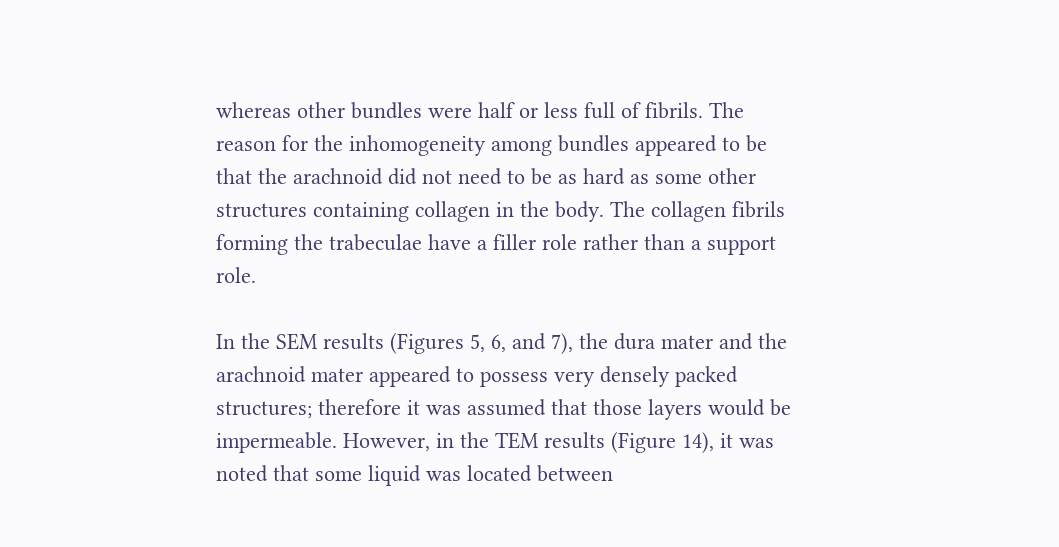whereas other bundles were half or less full of fibrils. The reason for the inhomogeneity among bundles appeared to be that the arachnoid did not need to be as hard as some other structures containing collagen in the body. The collagen fibrils forming the trabeculae have a filler role rather than a support role.

In the SEM results (Figures 5, 6, and 7), the dura mater and the arachnoid mater appeared to possess very densely packed structures; therefore it was assumed that those layers would be impermeable. However, in the TEM results (Figure 14), it was noted that some liquid was located between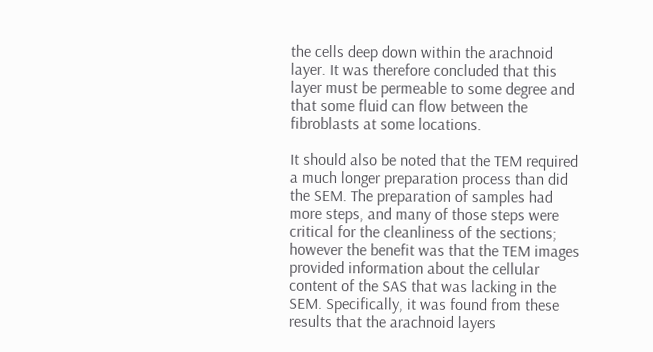the cells deep down within the arachnoid layer. It was therefore concluded that this layer must be permeable to some degree and that some fluid can flow between the fibroblasts at some locations.

It should also be noted that the TEM required a much longer preparation process than did the SEM. The preparation of samples had more steps, and many of those steps were critical for the cleanliness of the sections; however the benefit was that the TEM images provided information about the cellular content of the SAS that was lacking in the SEM. Specifically, it was found from these results that the arachnoid layers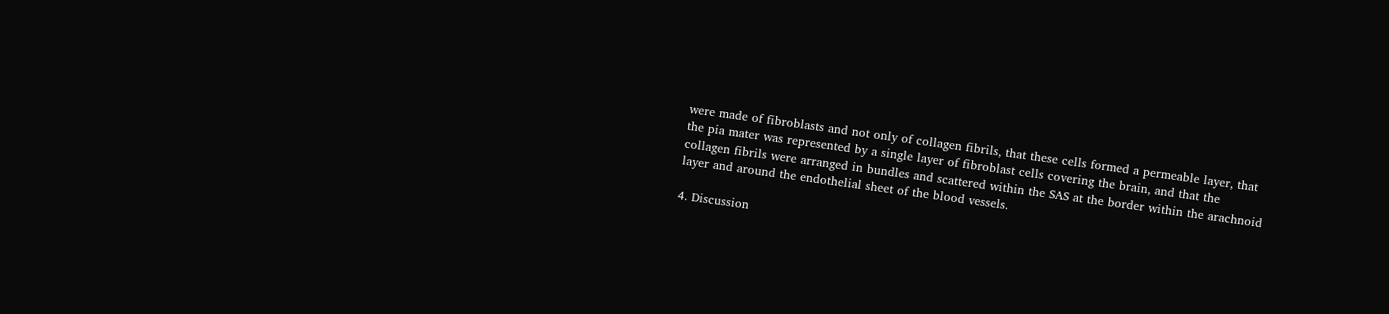were made of fibroblasts and not only of collagen fibrils, that these cells formed a permeable layer, that the pia mater was represented by a single layer of fibroblast cells covering the brain, and that the collagen fibrils were arranged in bundles and scattered within the SAS at the border within the arachnoid layer and around the endothelial sheet of the blood vessels.

4. Discussion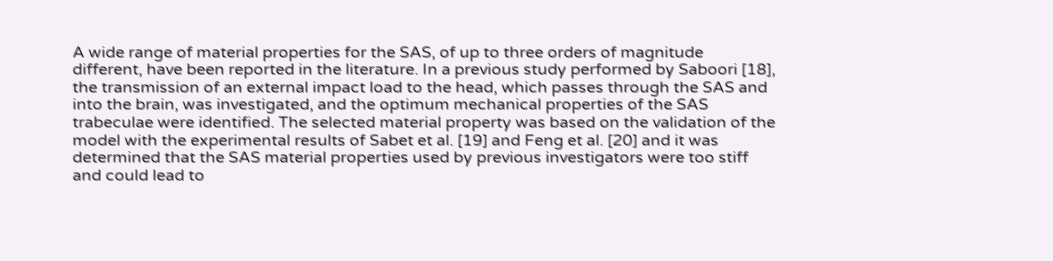A wide range of material properties for the SAS, of up to three orders of magnitude different, have been reported in the literature. In a previous study performed by Saboori [18], the transmission of an external impact load to the head, which passes through the SAS and into the brain, was investigated, and the optimum mechanical properties of the SAS trabeculae were identified. The selected material property was based on the validation of the model with the experimental results of Sabet et al. [19] and Feng et al. [20] and it was determined that the SAS material properties used by previous investigators were too stiff and could lead to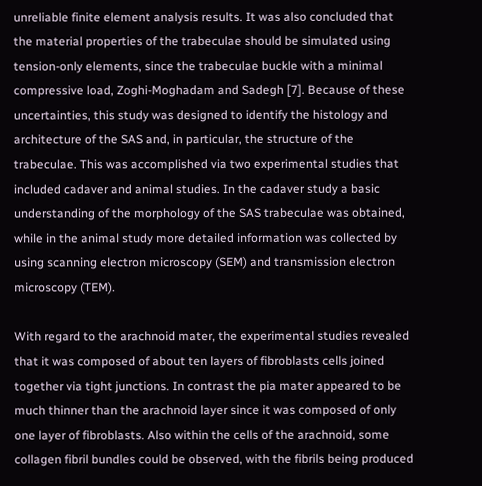unreliable finite element analysis results. It was also concluded that the material properties of the trabeculae should be simulated using tension-only elements, since the trabeculae buckle with a minimal compressive load, Zoghi-Moghadam and Sadegh [7]. Because of these uncertainties, this study was designed to identify the histology and architecture of the SAS and, in particular, the structure of the trabeculae. This was accomplished via two experimental studies that included cadaver and animal studies. In the cadaver study a basic understanding of the morphology of the SAS trabeculae was obtained, while in the animal study more detailed information was collected by using scanning electron microscopy (SEM) and transmission electron microscopy (TEM).

With regard to the arachnoid mater, the experimental studies revealed that it was composed of about ten layers of fibroblasts cells joined together via tight junctions. In contrast the pia mater appeared to be much thinner than the arachnoid layer since it was composed of only one layer of fibroblasts. Also within the cells of the arachnoid, some collagen fibril bundles could be observed, with the fibrils being produced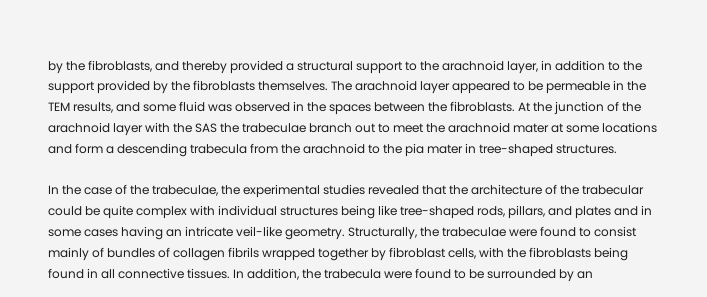by the fibroblasts, and thereby provided a structural support to the arachnoid layer, in addition to the support provided by the fibroblasts themselves. The arachnoid layer appeared to be permeable in the TEM results, and some fluid was observed in the spaces between the fibroblasts. At the junction of the arachnoid layer with the SAS the trabeculae branch out to meet the arachnoid mater at some locations and form a descending trabecula from the arachnoid to the pia mater in tree-shaped structures.

In the case of the trabeculae, the experimental studies revealed that the architecture of the trabecular could be quite complex with individual structures being like tree-shaped rods, pillars, and plates and in some cases having an intricate veil-like geometry. Structurally, the trabeculae were found to consist mainly of bundles of collagen fibrils wrapped together by fibroblast cells, with the fibroblasts being found in all connective tissues. In addition, the trabecula were found to be surrounded by an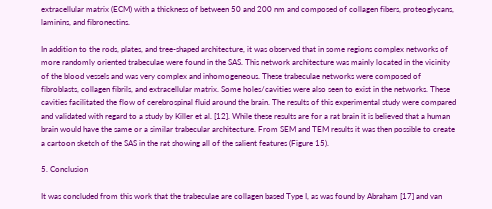extracellular matrix (ECM) with a thickness of between 50 and 200 nm and composed of collagen fibers, proteoglycans, laminins, and fibronectins.

In addition to the rods, plates, and tree-shaped architecture, it was observed that in some regions complex networks of more randomly oriented trabeculae were found in the SAS. This network architecture was mainly located in the vicinity of the blood vessels and was very complex and inhomogeneous. These trabeculae networks were composed of fibroblasts, collagen fibrils, and extracellular matrix. Some holes/cavities were also seen to exist in the networks. These cavities facilitated the flow of cerebrospinal fluid around the brain. The results of this experimental study were compared and validated with regard to a study by Killer et al. [12]. While these results are for a rat brain it is believed that a human brain would have the same or a similar trabecular architecture. From SEM and TEM results it was then possible to create a cartoon sketch of the SAS in the rat showing all of the salient features (Figure 15).

5. Conclusion

It was concluded from this work that the trabeculae are collagen based Type I, as was found by Abraham [17] and van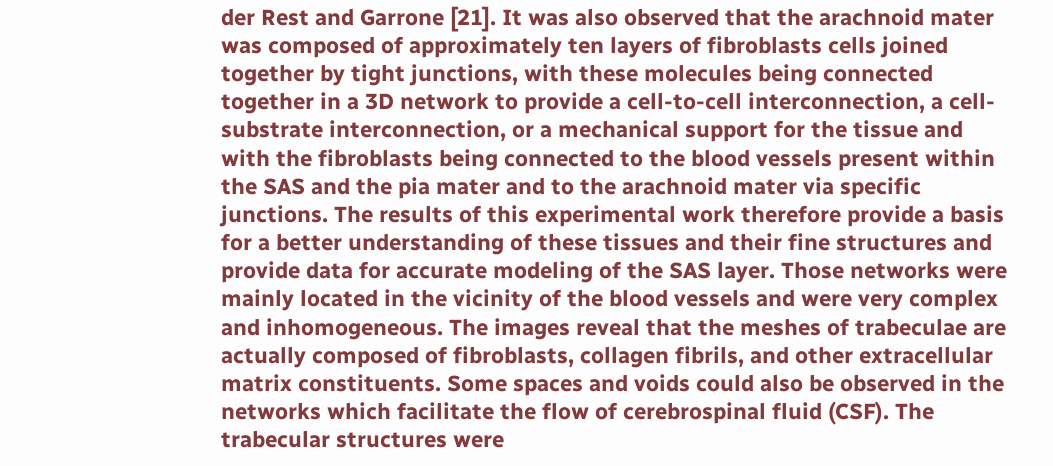der Rest and Garrone [21]. It was also observed that the arachnoid mater was composed of approximately ten layers of fibroblasts cells joined together by tight junctions, with these molecules being connected together in a 3D network to provide a cell-to-cell interconnection, a cell-substrate interconnection, or a mechanical support for the tissue and with the fibroblasts being connected to the blood vessels present within the SAS and the pia mater and to the arachnoid mater via specific junctions. The results of this experimental work therefore provide a basis for a better understanding of these tissues and their fine structures and provide data for accurate modeling of the SAS layer. Those networks were mainly located in the vicinity of the blood vessels and were very complex and inhomogeneous. The images reveal that the meshes of trabeculae are actually composed of fibroblasts, collagen fibrils, and other extracellular matrix constituents. Some spaces and voids could also be observed in the networks which facilitate the flow of cerebrospinal fluid (CSF). The trabecular structures were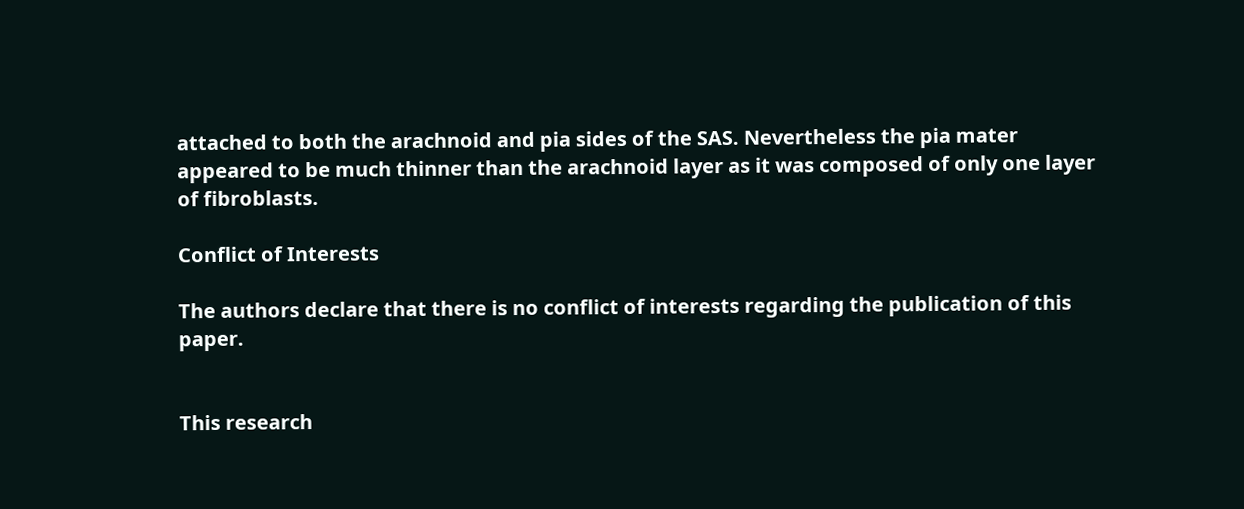attached to both the arachnoid and pia sides of the SAS. Nevertheless the pia mater appeared to be much thinner than the arachnoid layer as it was composed of only one layer of fibroblasts.

Conflict of Interests

The authors declare that there is no conflict of interests regarding the publication of this paper.


This research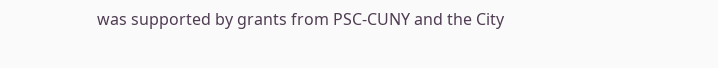was supported by grants from PSC-CUNY and the City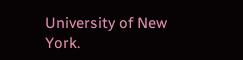University of New York.